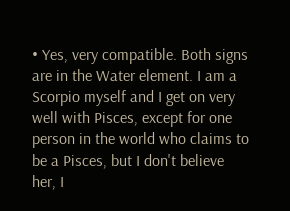• Yes, very compatible. Both signs are in the Water element. I am a Scorpio myself and I get on very well with Pisces, except for one person in the world who claims to be a Pisces, but I don't believe her, I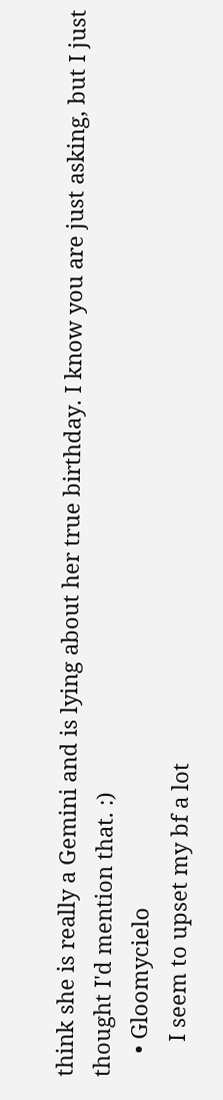think she is really a Gemini and is lying about her true birthday. I know you are just asking, but I just thought I'd mention that. :)
    • Gloomycielo
      I seem to upset my bf a lot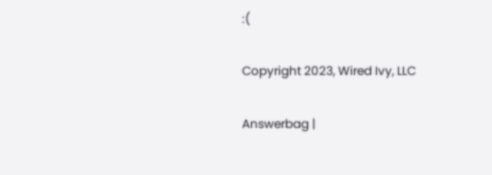:(

Copyright 2023, Wired Ivy, LLC

Answerbag |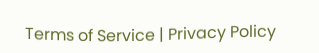Terms of Service | Privacy Policy